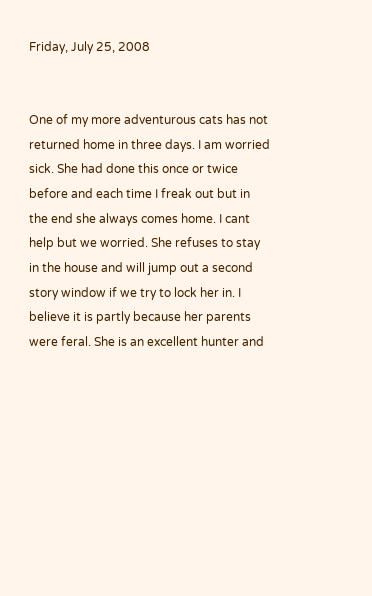Friday, July 25, 2008


One of my more adventurous cats has not returned home in three days. I am worried sick. She had done this once or twice before and each time I freak out but in the end she always comes home. I cant help but we worried. She refuses to stay in the house and will jump out a second story window if we try to lock her in. I believe it is partly because her parents were feral. She is an excellent hunter and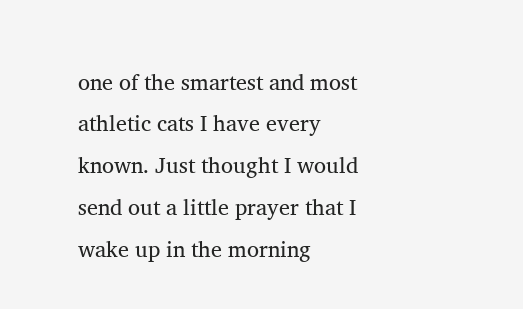one of the smartest and most athletic cats I have every known. Just thought I would send out a little prayer that I wake up in the morning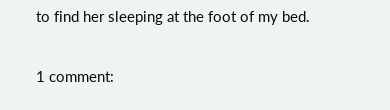to find her sleeping at the foot of my bed.

1 comment: